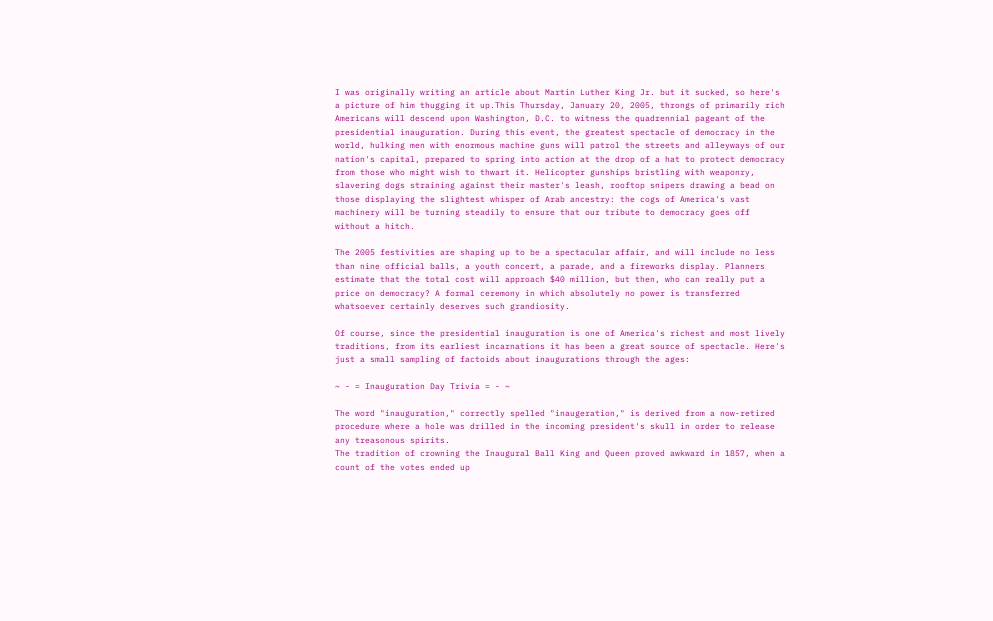I was originally writing an article about Martin Luther King Jr. but it sucked, so here's a picture of him thugging it up.This Thursday, January 20, 2005, throngs of primarily rich Americans will descend upon Washington, D.C. to witness the quadrennial pageant of the presidential inauguration. During this event, the greatest spectacle of democracy in the world, hulking men with enormous machine guns will patrol the streets and alleyways of our nation's capital, prepared to spring into action at the drop of a hat to protect democracy from those who might wish to thwart it. Helicopter gunships bristling with weaponry, slavering dogs straining against their master's leash, rooftop snipers drawing a bead on those displaying the slightest whisper of Arab ancestry: the cogs of America's vast machinery will be turning steadily to ensure that our tribute to democracy goes off without a hitch.

The 2005 festivities are shaping up to be a spectacular affair, and will include no less than nine official balls, a youth concert, a parade, and a fireworks display. Planners estimate that the total cost will approach $40 million, but then, who can really put a price on democracy? A formal ceremony in which absolutely no power is transferred whatsoever certainly deserves such grandiosity.

Of course, since the presidential inauguration is one of America's richest and most lively traditions, from its earliest incarnations it has been a great source of spectacle. Here's just a small sampling of factoids about inaugurations through the ages:

~ - = Inauguration Day Trivia = - ~

The word "inauguration," correctly spelled "inaugeration," is derived from a now-retired procedure where a hole was drilled in the incoming president's skull in order to release any treasonous spirits.
The tradition of crowning the Inaugural Ball King and Queen proved awkward in 1857, when a count of the votes ended up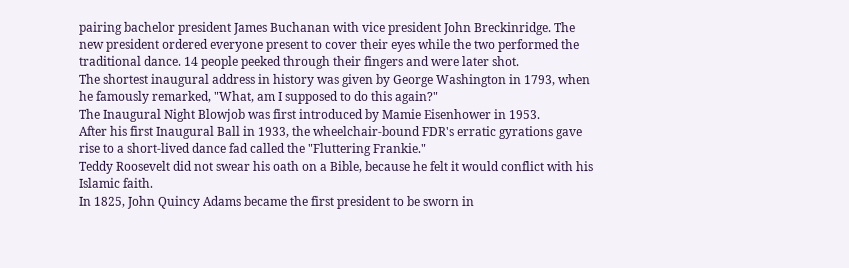pairing bachelor president James Buchanan with vice president John Breckinridge. The new president ordered everyone present to cover their eyes while the two performed the traditional dance. 14 people peeked through their fingers and were later shot.
The shortest inaugural address in history was given by George Washington in 1793, when he famously remarked, "What, am I supposed to do this again?"
The Inaugural Night Blowjob was first introduced by Mamie Eisenhower in 1953.
After his first Inaugural Ball in 1933, the wheelchair-bound FDR's erratic gyrations gave rise to a short-lived dance fad called the "Fluttering Frankie."
Teddy Roosevelt did not swear his oath on a Bible, because he felt it would conflict with his Islamic faith.
In 1825, John Quincy Adams became the first president to be sworn in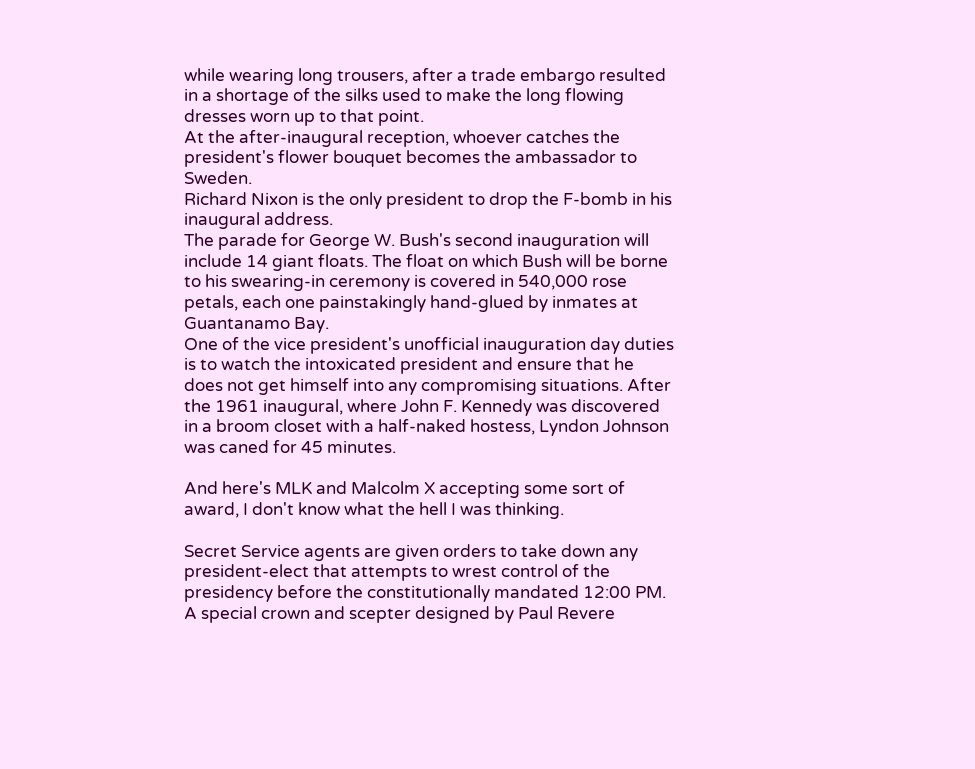while wearing long trousers, after a trade embargo resulted in a shortage of the silks used to make the long flowing dresses worn up to that point.
At the after-inaugural reception, whoever catches the president's flower bouquet becomes the ambassador to Sweden.
Richard Nixon is the only president to drop the F-bomb in his inaugural address.
The parade for George W. Bush's second inauguration will include 14 giant floats. The float on which Bush will be borne to his swearing-in ceremony is covered in 540,000 rose petals, each one painstakingly hand-glued by inmates at Guantanamo Bay.
One of the vice president's unofficial inauguration day duties is to watch the intoxicated president and ensure that he does not get himself into any compromising situations. After the 1961 inaugural, where John F. Kennedy was discovered in a broom closet with a half-naked hostess, Lyndon Johnson was caned for 45 minutes.

And here's MLK and Malcolm X accepting some sort of award, I don't know what the hell I was thinking.

Secret Service agents are given orders to take down any president-elect that attempts to wrest control of the presidency before the constitutionally mandated 12:00 PM.
A special crown and scepter designed by Paul Revere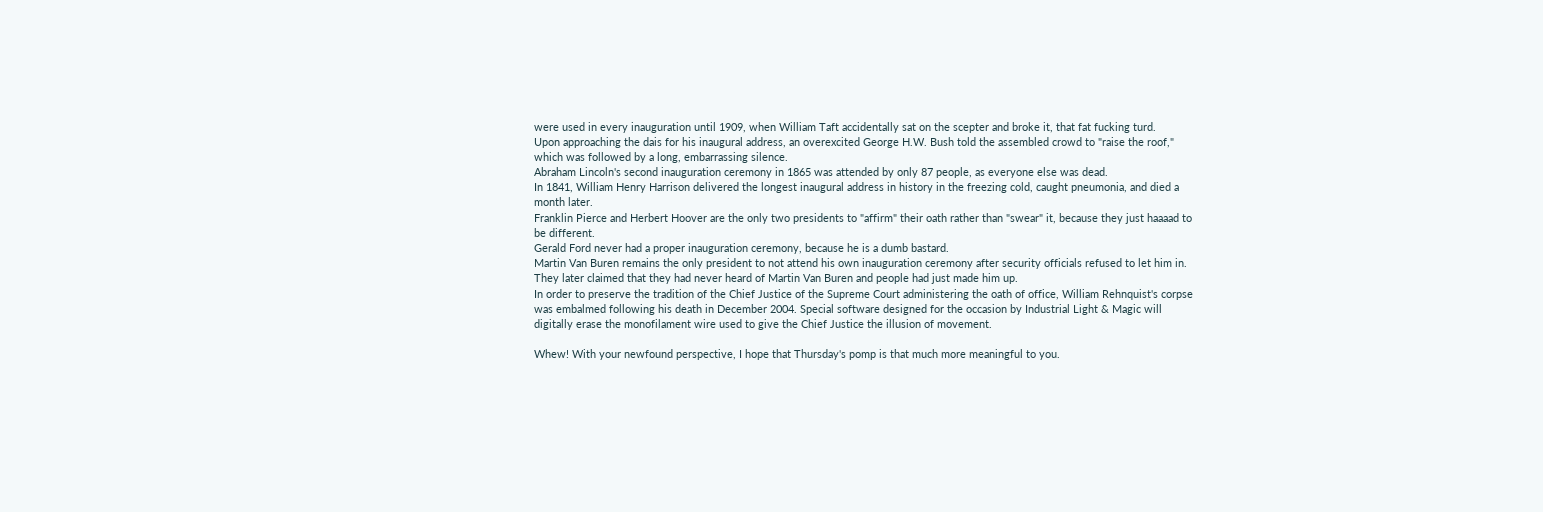were used in every inauguration until 1909, when William Taft accidentally sat on the scepter and broke it, that fat fucking turd.
Upon approaching the dais for his inaugural address, an overexcited George H.W. Bush told the assembled crowd to "raise the roof," which was followed by a long, embarrassing silence.
Abraham Lincoln's second inauguration ceremony in 1865 was attended by only 87 people, as everyone else was dead.
In 1841, William Henry Harrison delivered the longest inaugural address in history in the freezing cold, caught pneumonia, and died a month later.
Franklin Pierce and Herbert Hoover are the only two presidents to "affirm" their oath rather than "swear" it, because they just haaaad to be different.
Gerald Ford never had a proper inauguration ceremony, because he is a dumb bastard.
Martin Van Buren remains the only president to not attend his own inauguration ceremony after security officials refused to let him in. They later claimed that they had never heard of Martin Van Buren and people had just made him up.
In order to preserve the tradition of the Chief Justice of the Supreme Court administering the oath of office, William Rehnquist's corpse was embalmed following his death in December 2004. Special software designed for the occasion by Industrial Light & Magic will digitally erase the monofilament wire used to give the Chief Justice the illusion of movement.

Whew! With your newfound perspective, I hope that Thursday's pomp is that much more meaningful to you.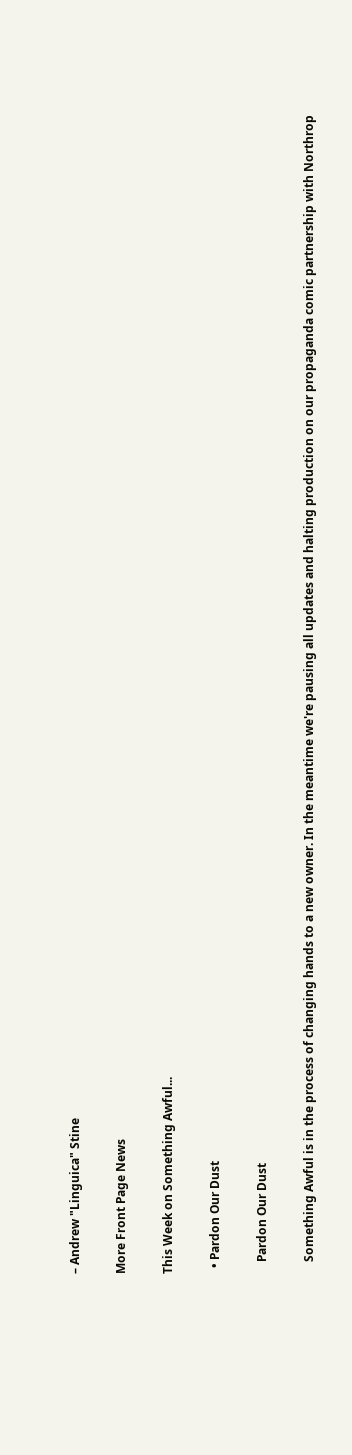– Andrew "Linguica" Stine

More Front Page News

This Week on Something Awful...

  • Pardon Our Dust

    Pardon Our Dust

    Something Awful is in the process of changing hands to a new owner. In the meantime we're pausing all updates and halting production on our propaganda comic partnership with Northrop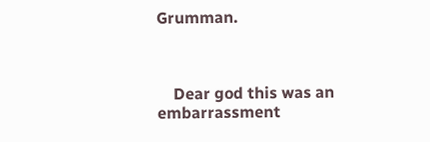Grumman.



    Dear god this was an embarrassment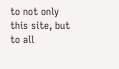to not only this site, but to all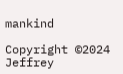mankind

Copyright ©2024 Jeffrey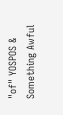"of" YOSPOS & Something Awful